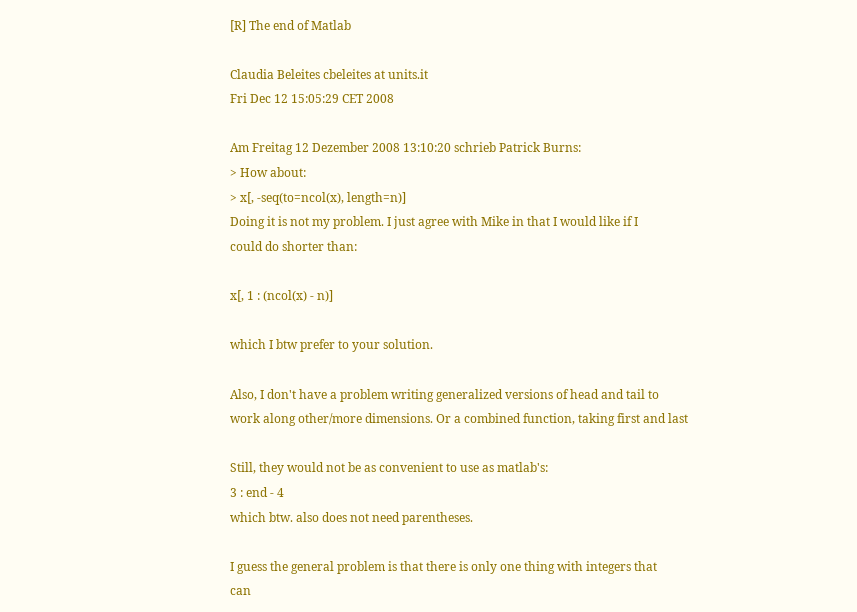[R] The end of Matlab

Claudia Beleites cbeleites at units.it
Fri Dec 12 15:05:29 CET 2008

Am Freitag 12 Dezember 2008 13:10:20 schrieb Patrick Burns:
> How about:
> x[, -seq(to=ncol(x), length=n)]
Doing it is not my problem. I just agree with Mike in that I would like if I
could do shorter than:

x[, 1 : (ncol(x) - n)]

which I btw prefer to your solution.

Also, I don't have a problem writing generalized versions of head and tail to
work along other/more dimensions. Or a combined function, taking first and last

Still, they would not be as convenient to use as matlab's:
3 : end - 4
which btw. also does not need parentheses.

I guess the general problem is that there is only one thing with integers that
can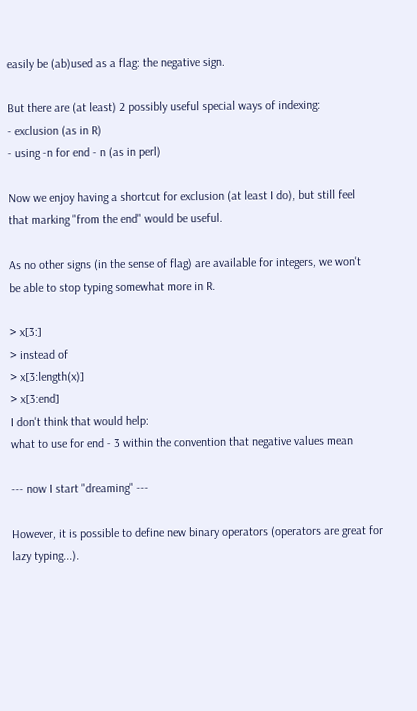easily be (ab)used as a flag: the negative sign.

But there are (at least) 2 possibly useful special ways of indexing:
- exclusion (as in R)
- using -n for end - n (as in perl)

Now we enjoy having a shortcut for exclusion (at least I do), but still feel
that marking "from the end" would be useful.

As no other signs (in the sense of flag) are available for integers, we won't
be able to stop typing somewhat more in R.

> x[3:]
> instead of
> x[3:length(x)]
> x[3:end]
I don't think that would help:
what to use for end - 3 within the convention that negative values mean

--- now I start "dreaming" ---

However, it is possible to define new binary operators (operators are great for
lazy typing...).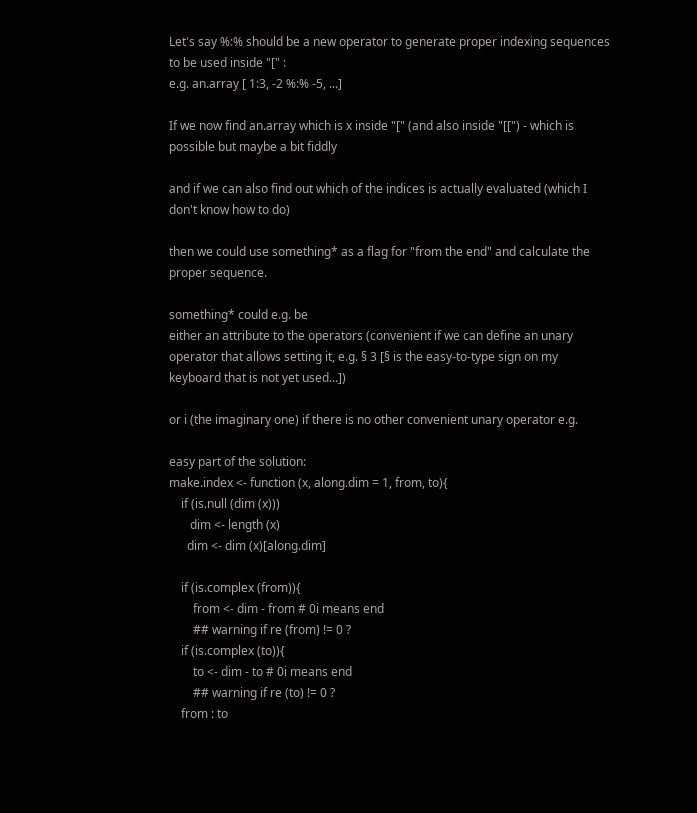Let's say %:% should be a new operator to generate proper indexing sequences
to be used inside "[" :
e.g. an.array [ 1:3, -2 %:% -5, ...]

If we now find an.array which is x inside "[" (and also inside "[[") - which is
possible but maybe a bit fiddly

and if we can also find out which of the indices is actually evaluated (which I
don't know how to do)

then we could use something* as a flag for "from the end" and calculate the
proper sequence.

something* could e.g. be
either an attribute to the operators (convenient if we can define an unary
operator that allows setting it, e.g. § 3 [§ is the easy-to-type sign on my
keyboard that is not yet used...])

or i (the imaginary one) if there is no other convenient unary operator e.g.

easy part of the solution:
make.index <- function (x, along.dim = 1, from, to){
    if (is.null (dim (x)))
       dim <- length (x)
      dim <- dim (x)[along.dim]

    if (is.complex (from)){
        from <- dim - from # 0i means end
        ## warning if re (from) != 0 ?
    if (is.complex (to)){
        to <- dim - to # 0i means end
        ## warning if re (to) != 0 ?
    from : to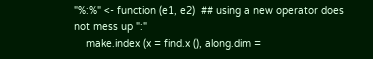"%:%" <- function (e1, e2)  ## using a new operator does not mess up ":"
    make.index (x = find.x (), along.dim =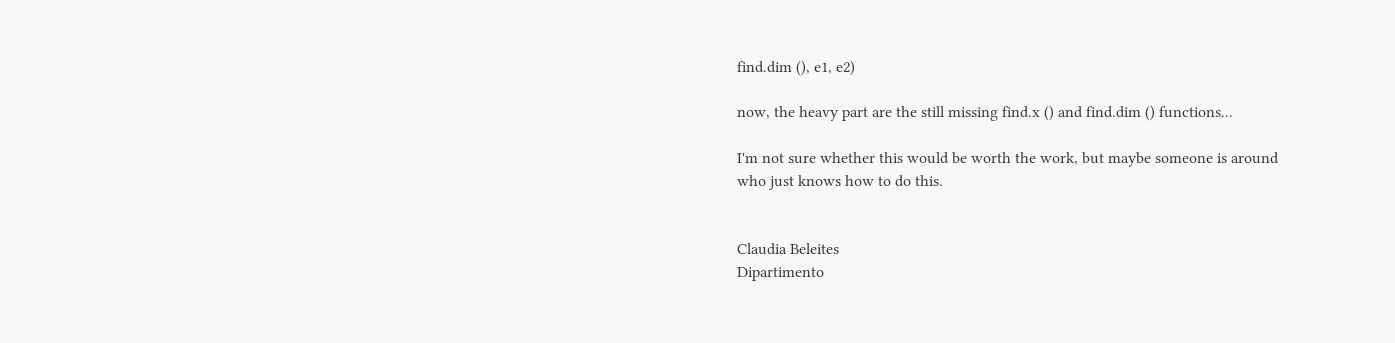find.dim (), e1, e2)

now, the heavy part are the still missing find.x () and find.dim () functions...

I'm not sure whether this would be worth the work, but maybe someone is around
who just knows how to do this.


Claudia Beleites
Dipartimento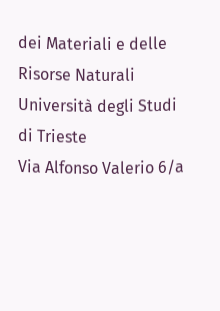dei Materiali e delle Risorse Naturali
Università degli Studi di Trieste
Via Alfonso Valerio 6/a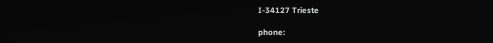I-34127 Trieste

phone: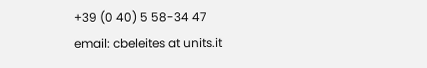+39 (0 40) 5 58-34 47
email: cbeleites at units.it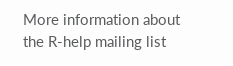More information about the R-help mailing list